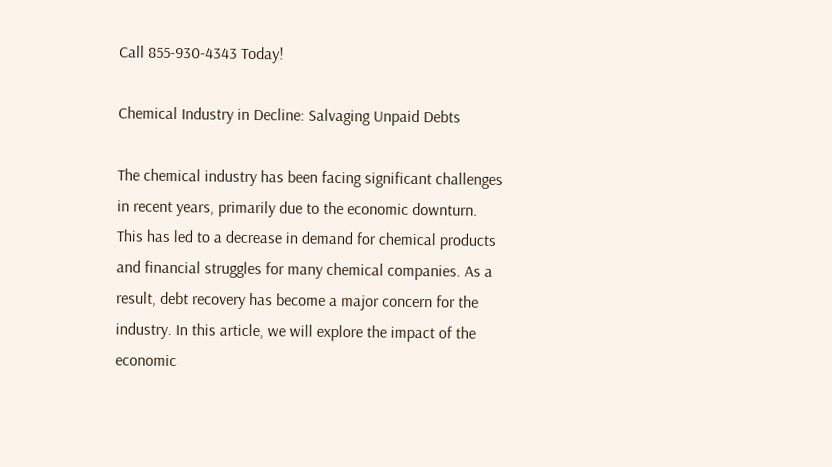Call 855-930-4343 Today!

Chemical Industry in Decline: Salvaging Unpaid Debts

The chemical industry has been facing significant challenges in recent years, primarily due to the economic downturn. This has led to a decrease in demand for chemical products and financial struggles for many chemical companies. As a result, debt recovery has become a major concern for the industry. In this article, we will explore the impact of the economic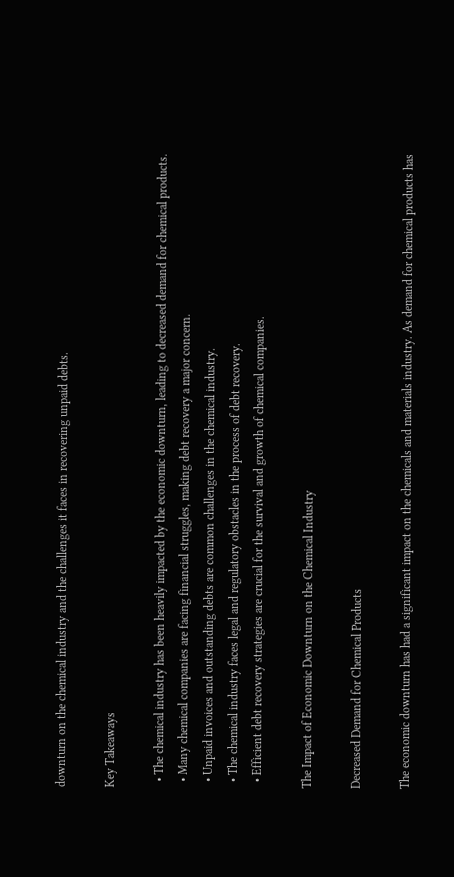downturn on the chemical industry and the challenges it faces in recovering unpaid debts.

Key Takeaways

  • The chemical industry has been heavily impacted by the economic downturn, leading to decreased demand for chemical products.
  • Many chemical companies are facing financial struggles, making debt recovery a major concern.
  • Unpaid invoices and outstanding debts are common challenges in the chemical industry.
  • The chemical industry faces legal and regulatory obstacles in the process of debt recovery.
  • Efficient debt recovery strategies are crucial for the survival and growth of chemical companies.

The Impact of Economic Downturn on the Chemical Industry

Decreased Demand for Chemical Products

The economic downturn has had a significant impact on the chemicals and materials industry. As demand for chemical products has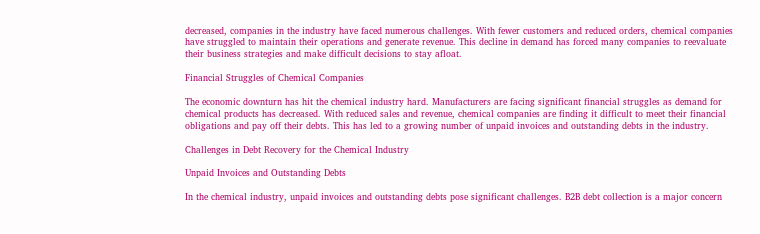decreased, companies in the industry have faced numerous challenges. With fewer customers and reduced orders, chemical companies have struggled to maintain their operations and generate revenue. This decline in demand has forced many companies to reevaluate their business strategies and make difficult decisions to stay afloat.

Financial Struggles of Chemical Companies

The economic downturn has hit the chemical industry hard. Manufacturers are facing significant financial struggles as demand for chemical products has decreased. With reduced sales and revenue, chemical companies are finding it difficult to meet their financial obligations and pay off their debts. This has led to a growing number of unpaid invoices and outstanding debts in the industry.

Challenges in Debt Recovery for the Chemical Industry

Unpaid Invoices and Outstanding Debts

In the chemical industry, unpaid invoices and outstanding debts pose significant challenges. B2B debt collection is a major concern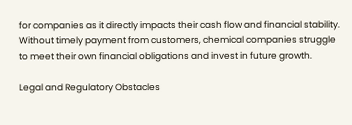for companies as it directly impacts their cash flow and financial stability. Without timely payment from customers, chemical companies struggle to meet their own financial obligations and invest in future growth.

Legal and Regulatory Obstacles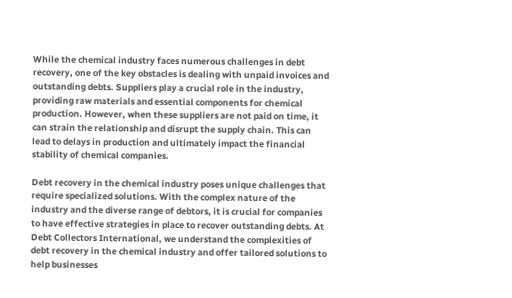While the chemical industry faces numerous challenges in debt recovery, one of the key obstacles is dealing with unpaid invoices and outstanding debts. Suppliers play a crucial role in the industry, providing raw materials and essential components for chemical production. However, when these suppliers are not paid on time, it can strain the relationship and disrupt the supply chain. This can lead to delays in production and ultimately impact the financial stability of chemical companies.

Debt recovery in the chemical industry poses unique challenges that require specialized solutions. With the complex nature of the industry and the diverse range of debtors, it is crucial for companies to have effective strategies in place to recover outstanding debts. At Debt Collectors International, we understand the complexities of debt recovery in the chemical industry and offer tailored solutions to help businesses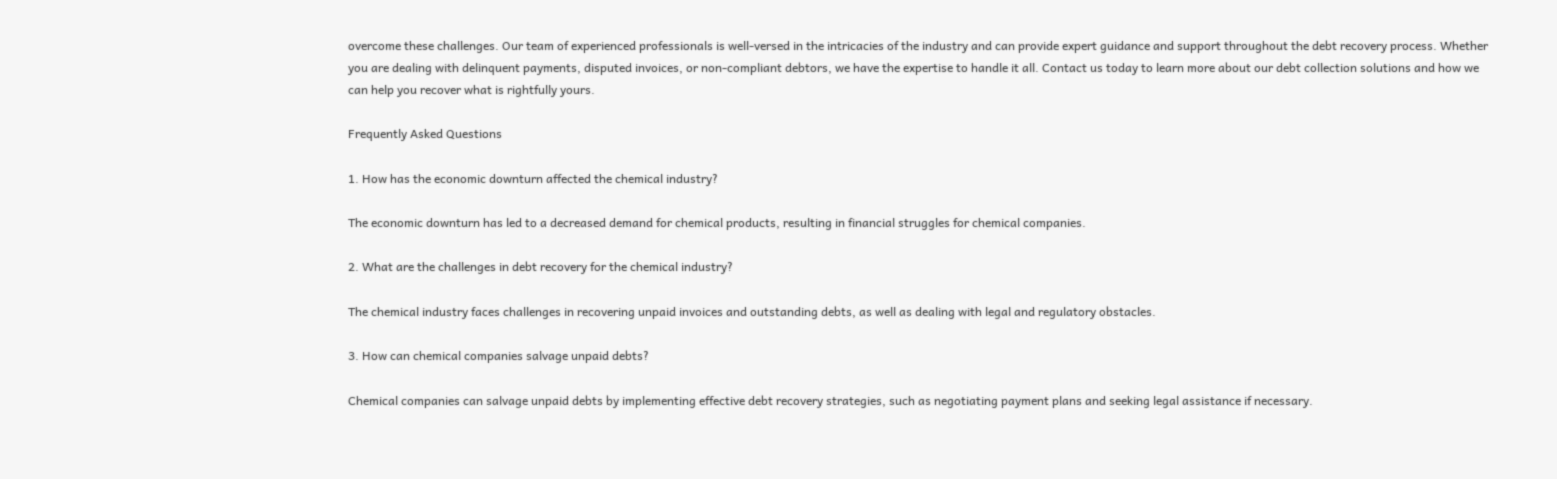overcome these challenges. Our team of experienced professionals is well-versed in the intricacies of the industry and can provide expert guidance and support throughout the debt recovery process. Whether you are dealing with delinquent payments, disputed invoices, or non-compliant debtors, we have the expertise to handle it all. Contact us today to learn more about our debt collection solutions and how we can help you recover what is rightfully yours.

Frequently Asked Questions

1. How has the economic downturn affected the chemical industry?

The economic downturn has led to a decreased demand for chemical products, resulting in financial struggles for chemical companies.

2. What are the challenges in debt recovery for the chemical industry?

The chemical industry faces challenges in recovering unpaid invoices and outstanding debts, as well as dealing with legal and regulatory obstacles.

3. How can chemical companies salvage unpaid debts?

Chemical companies can salvage unpaid debts by implementing effective debt recovery strategies, such as negotiating payment plans and seeking legal assistance if necessary.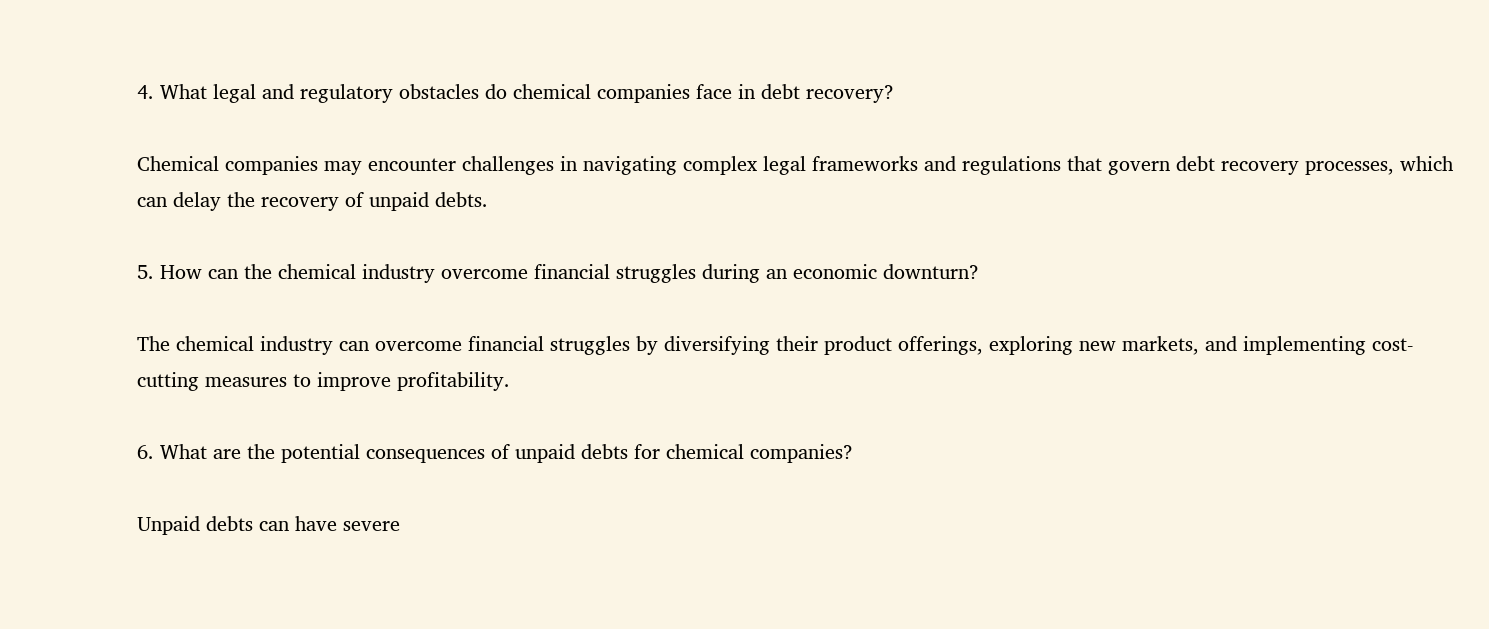4. What legal and regulatory obstacles do chemical companies face in debt recovery?

Chemical companies may encounter challenges in navigating complex legal frameworks and regulations that govern debt recovery processes, which can delay the recovery of unpaid debts.

5. How can the chemical industry overcome financial struggles during an economic downturn?

The chemical industry can overcome financial struggles by diversifying their product offerings, exploring new markets, and implementing cost-cutting measures to improve profitability.

6. What are the potential consequences of unpaid debts for chemical companies?

Unpaid debts can have severe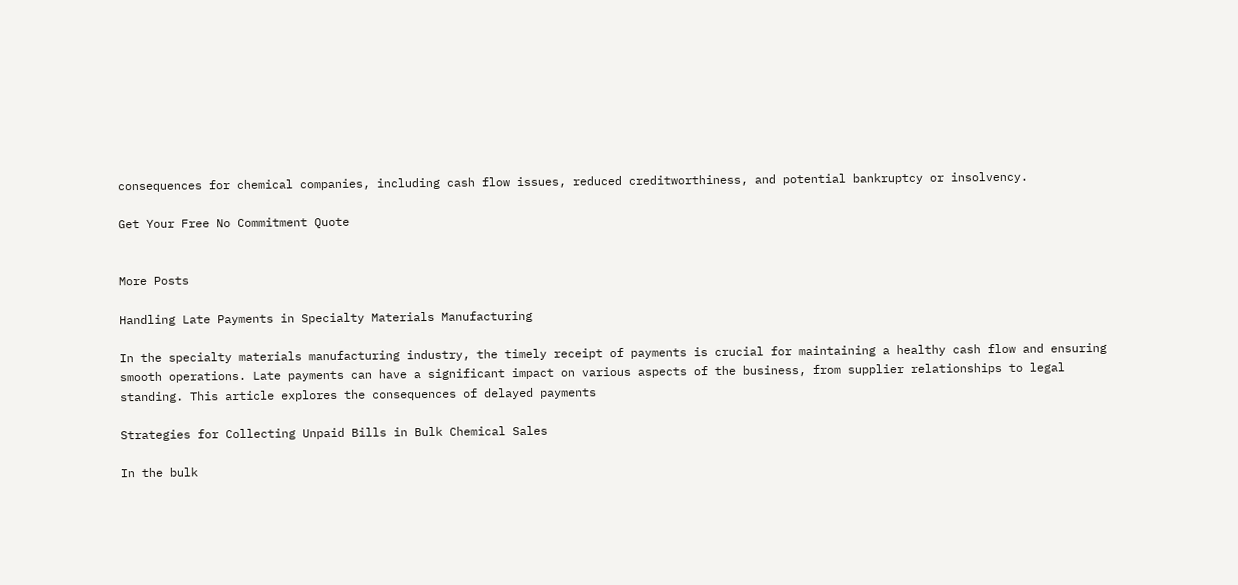consequences for chemical companies, including cash flow issues, reduced creditworthiness, and potential bankruptcy or insolvency.

Get Your Free No Commitment Quote


More Posts

Handling Late Payments in Specialty Materials Manufacturing

In the specialty materials manufacturing industry, the timely receipt of payments is crucial for maintaining a healthy cash flow and ensuring smooth operations. Late payments can have a significant impact on various aspects of the business, from supplier relationships to legal standing. This article explores the consequences of delayed payments

Strategies for Collecting Unpaid Bills in Bulk Chemical Sales

In the bulk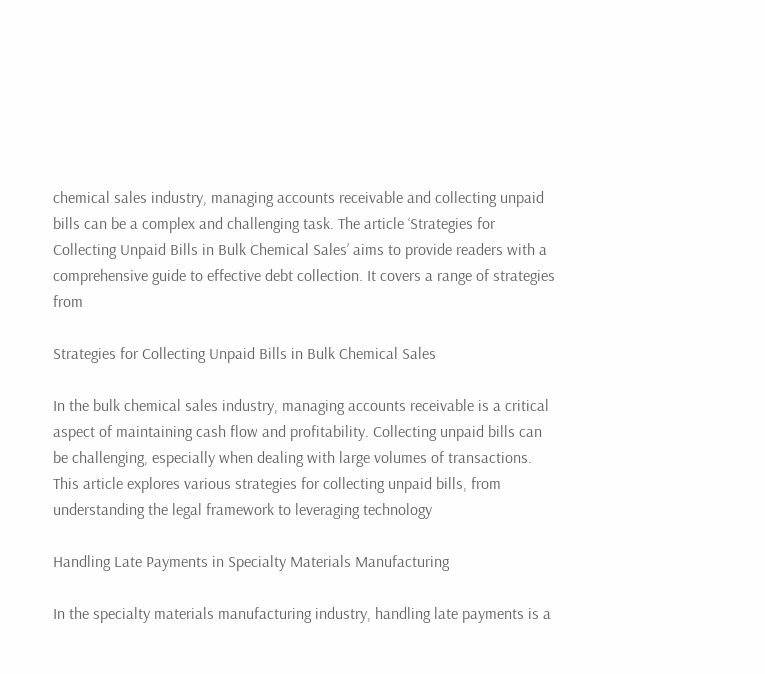chemical sales industry, managing accounts receivable and collecting unpaid bills can be a complex and challenging task. The article ‘Strategies for Collecting Unpaid Bills in Bulk Chemical Sales’ aims to provide readers with a comprehensive guide to effective debt collection. It covers a range of strategies from

Strategies for Collecting Unpaid Bills in Bulk Chemical Sales

In the bulk chemical sales industry, managing accounts receivable is a critical aspect of maintaining cash flow and profitability. Collecting unpaid bills can be challenging, especially when dealing with large volumes of transactions. This article explores various strategies for collecting unpaid bills, from understanding the legal framework to leveraging technology

Handling Late Payments in Specialty Materials Manufacturing

In the specialty materials manufacturing industry, handling late payments is a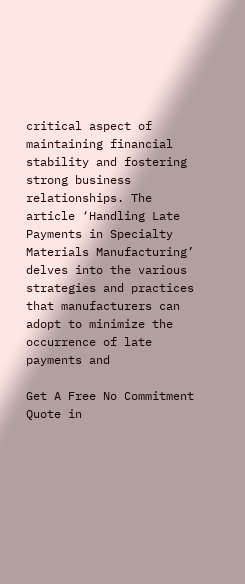critical aspect of maintaining financial stability and fostering strong business relationships. The article ‘Handling Late Payments in Specialty Materials Manufacturing’ delves into the various strategies and practices that manufacturers can adopt to minimize the occurrence of late payments and

Get A Free No Commitment Quote in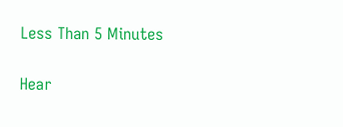Less Than 5 Minutes

Hear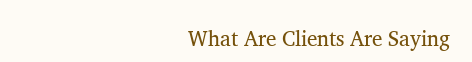What Are Clients Are Saying